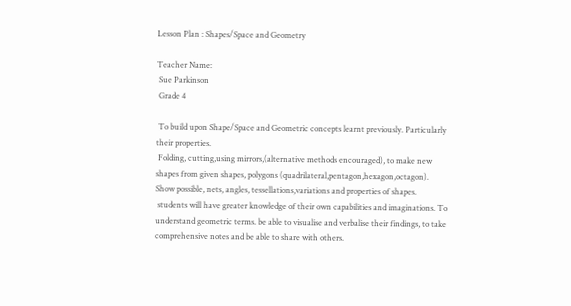Lesson Plan : Shapes/Space and Geometry

Teacher Name:
 Sue Parkinson
 Grade 4

 To build upon Shape/Space and Geometric concepts learnt previously. Particularly their properties.
 Folding, cutting,using mirrors,(alternative methods encouraged), to make new shapes from given shapes, polygons (quadrilateral,pentagon,hexagon,octagon). Show possible, nets, angles, tessellations,variations and properties of shapes.
 students will have greater knowledge of their own capabilities and imaginations. To understand geometric terms. be able to visualise and verbalise their findings, to take comprehensive notes and be able to share with others.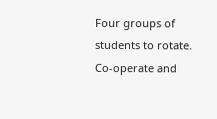Four groups of students to rotate. Co-operate and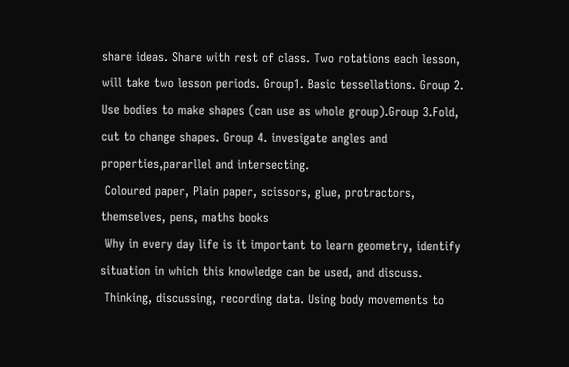share ideas. Share with rest of class. Two rotations each lesson, will take two lesson periods. Group1. Basic tessellations. Group 2. Use bodies to make shapes (can use as whole group).Group 3.Fold, cut to change shapes. Group 4. invesigate angles and properties,pararllel and intersecting.
 Coloured paper, Plain paper, scissors, glue, protractors, themselves, pens, maths books
 Why in every day life is it important to learn geometry, identify situation in which this knowledge can be used, and discuss.
 Thinking, discussing, recording data. Using body movements to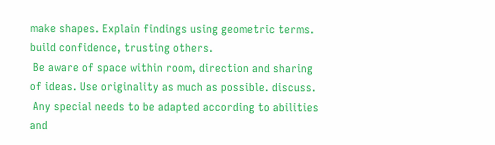make shapes. Explain findings using geometric terms. build confidence, trusting others.
 Be aware of space within room, direction and sharing of ideas. Use originality as much as possible. discuss.
 Any special needs to be adapted according to abilities and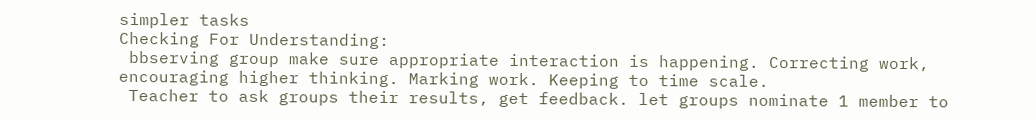simpler tasks
Checking For Understanding:
 bbserving group make sure appropriate interaction is happening. Correcting work, encouraging higher thinking. Marking work. Keeping to time scale.
 Teacher to ask groups their results, get feedback. let groups nominate 1 member to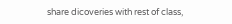share dicoveries with rest of class,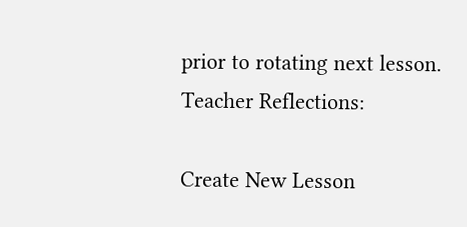prior to rotating next lesson.
Teacher Reflections:

Create New Lesson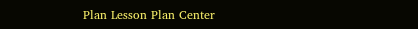Plan Lesson Plan Center